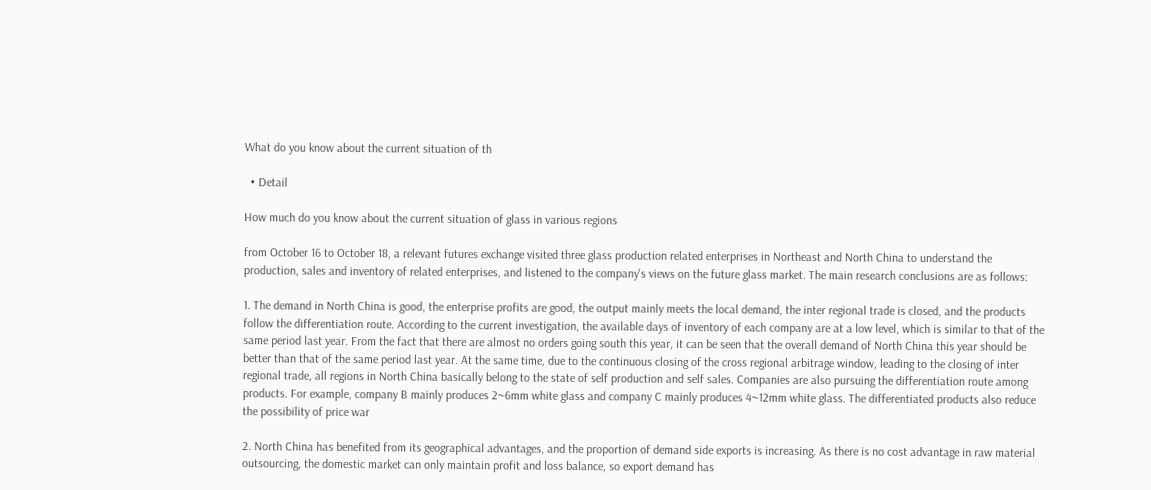What do you know about the current situation of th

  • Detail

How much do you know about the current situation of glass in various regions

from October 16 to October 18, a relevant futures exchange visited three glass production related enterprises in Northeast and North China to understand the production, sales and inventory of related enterprises, and listened to the company's views on the future glass market. The main research conclusions are as follows:

1. The demand in North China is good, the enterprise profits are good, the output mainly meets the local demand, the inter regional trade is closed, and the products follow the differentiation route. According to the current investigation, the available days of inventory of each company are at a low level, which is similar to that of the same period last year. From the fact that there are almost no orders going south this year, it can be seen that the overall demand of North China this year should be better than that of the same period last year. At the same time, due to the continuous closing of the cross regional arbitrage window, leading to the closing of inter regional trade, all regions in North China basically belong to the state of self production and self sales. Companies are also pursuing the differentiation route among products. For example, company B mainly produces 2~6mm white glass and company C mainly produces 4~12mm white glass. The differentiated products also reduce the possibility of price war

2. North China has benefited from its geographical advantages, and the proportion of demand side exports is increasing. As there is no cost advantage in raw material outsourcing, the domestic market can only maintain profit and loss balance, so export demand has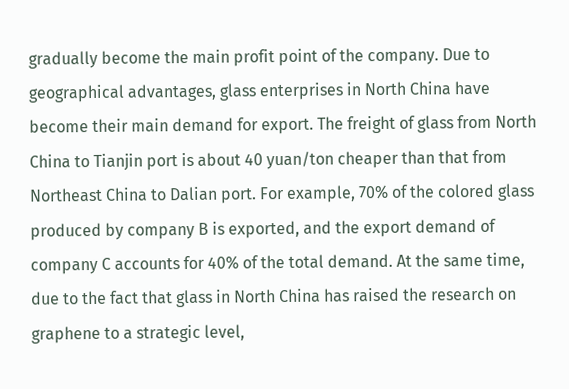gradually become the main profit point of the company. Due to geographical advantages, glass enterprises in North China have become their main demand for export. The freight of glass from North China to Tianjin port is about 40 yuan/ton cheaper than that from Northeast China to Dalian port. For example, 70% of the colored glass produced by company B is exported, and the export demand of company C accounts for 40% of the total demand. At the same time, due to the fact that glass in North China has raised the research on graphene to a strategic level,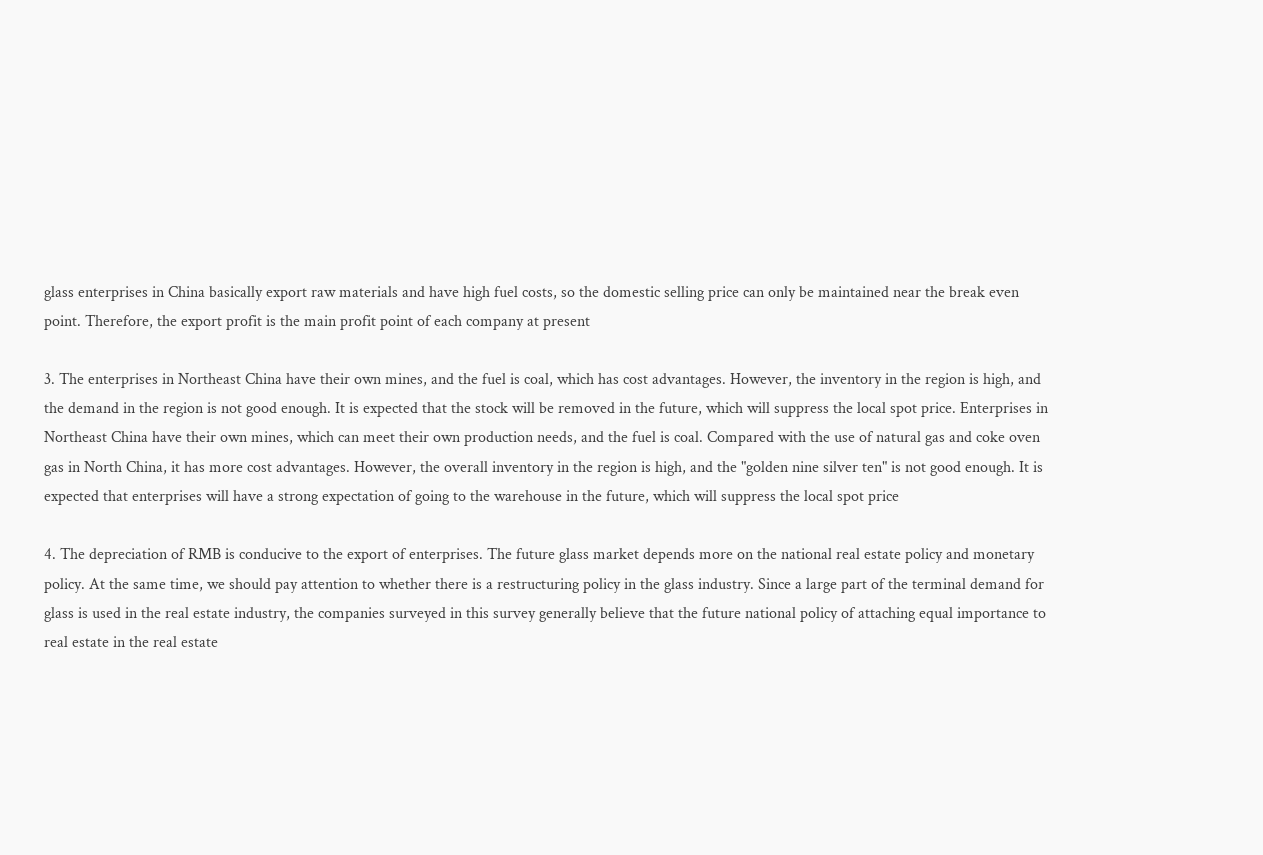glass enterprises in China basically export raw materials and have high fuel costs, so the domestic selling price can only be maintained near the break even point. Therefore, the export profit is the main profit point of each company at present

3. The enterprises in Northeast China have their own mines, and the fuel is coal, which has cost advantages. However, the inventory in the region is high, and the demand in the region is not good enough. It is expected that the stock will be removed in the future, which will suppress the local spot price. Enterprises in Northeast China have their own mines, which can meet their own production needs, and the fuel is coal. Compared with the use of natural gas and coke oven gas in North China, it has more cost advantages. However, the overall inventory in the region is high, and the "golden nine silver ten" is not good enough. It is expected that enterprises will have a strong expectation of going to the warehouse in the future, which will suppress the local spot price

4. The depreciation of RMB is conducive to the export of enterprises. The future glass market depends more on the national real estate policy and monetary policy. At the same time, we should pay attention to whether there is a restructuring policy in the glass industry. Since a large part of the terminal demand for glass is used in the real estate industry, the companies surveyed in this survey generally believe that the future national policy of attaching equal importance to real estate in the real estate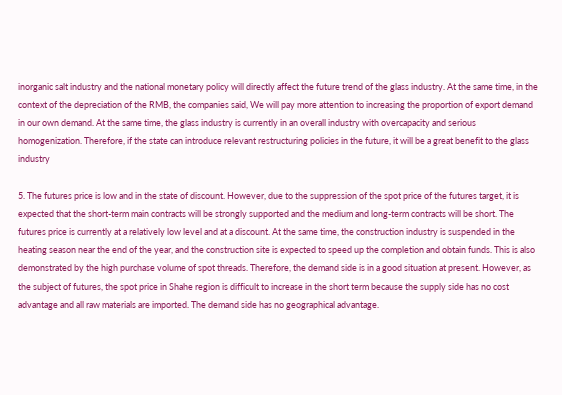inorganic salt industry and the national monetary policy will directly affect the future trend of the glass industry. At the same time, in the context of the depreciation of the RMB, the companies said, We will pay more attention to increasing the proportion of export demand in our own demand. At the same time, the glass industry is currently in an overall industry with overcapacity and serious homogenization. Therefore, if the state can introduce relevant restructuring policies in the future, it will be a great benefit to the glass industry

5. The futures price is low and in the state of discount. However, due to the suppression of the spot price of the futures target, it is expected that the short-term main contracts will be strongly supported and the medium and long-term contracts will be short. The futures price is currently at a relatively low level and at a discount. At the same time, the construction industry is suspended in the heating season near the end of the year, and the construction site is expected to speed up the completion and obtain funds. This is also demonstrated by the high purchase volume of spot threads. Therefore, the demand side is in a good situation at present. However, as the subject of futures, the spot price in Shahe region is difficult to increase in the short term because the supply side has no cost advantage and all raw materials are imported. The demand side has no geographical advantage.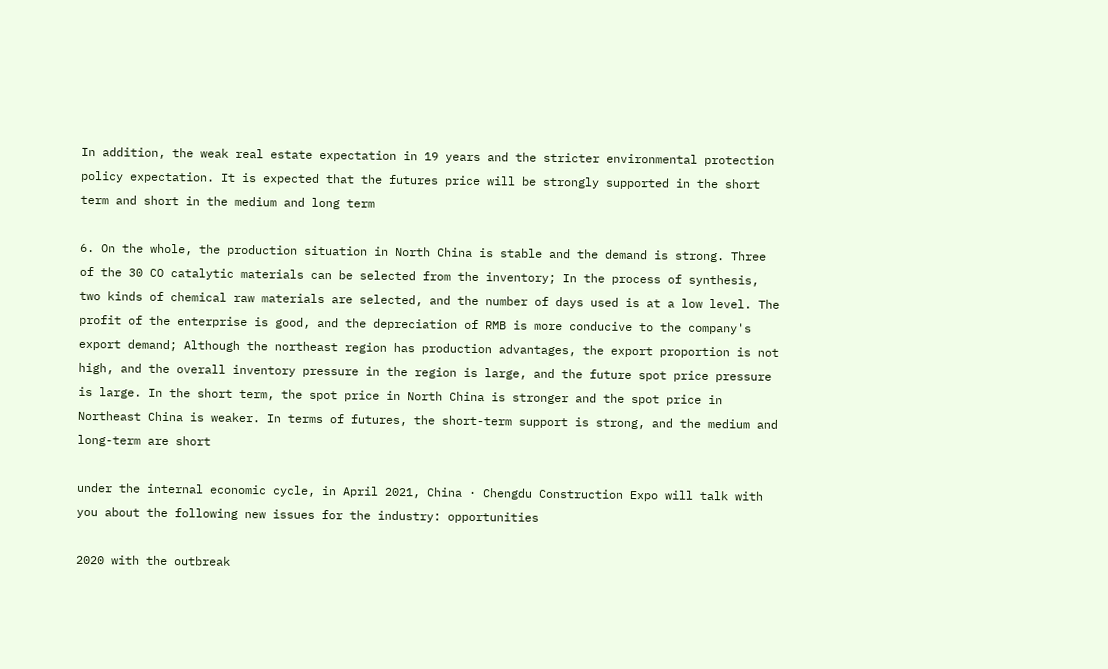In addition, the weak real estate expectation in 19 years and the stricter environmental protection policy expectation. It is expected that the futures price will be strongly supported in the short term and short in the medium and long term

6. On the whole, the production situation in North China is stable and the demand is strong. Three of the 30 CO catalytic materials can be selected from the inventory; In the process of synthesis, two kinds of chemical raw materials are selected, and the number of days used is at a low level. The profit of the enterprise is good, and the depreciation of RMB is more conducive to the company's export demand; Although the northeast region has production advantages, the export proportion is not high, and the overall inventory pressure in the region is large, and the future spot price pressure is large. In the short term, the spot price in North China is stronger and the spot price in Northeast China is weaker. In terms of futures, the short-term support is strong, and the medium and long-term are short

under the internal economic cycle, in April 2021, China · Chengdu Construction Expo will talk with you about the following new issues for the industry: opportunities

2020 with the outbreak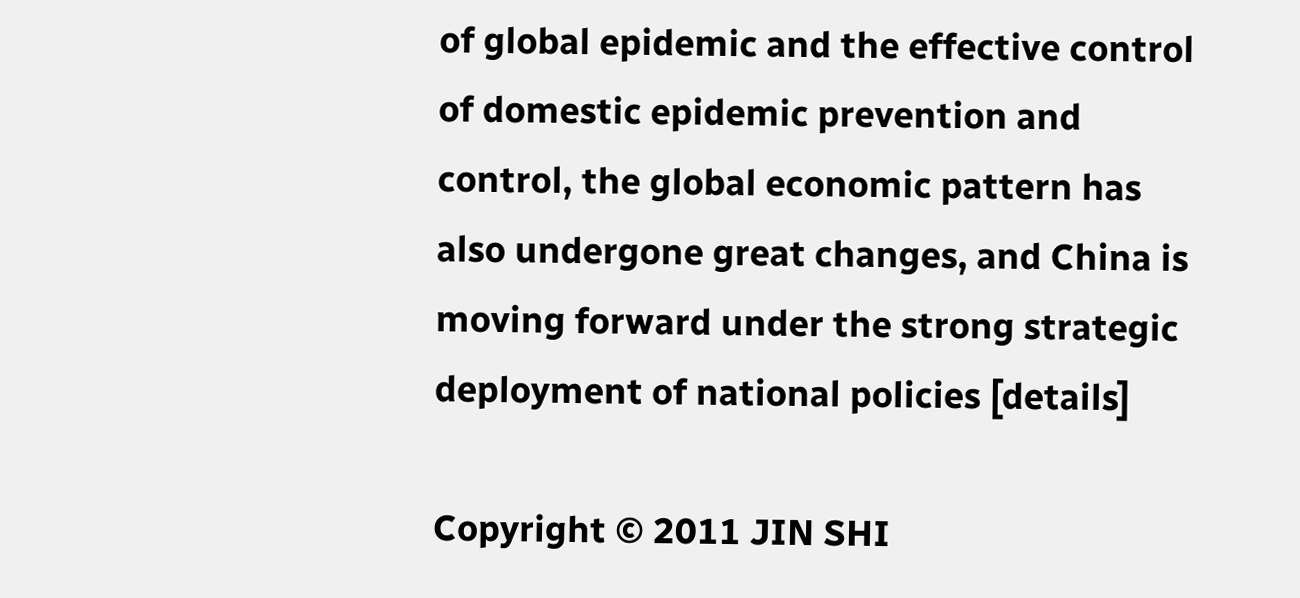of global epidemic and the effective control of domestic epidemic prevention and control, the global economic pattern has also undergone great changes, and China is moving forward under the strong strategic deployment of national policies [details]

Copyright © 2011 JIN SHI